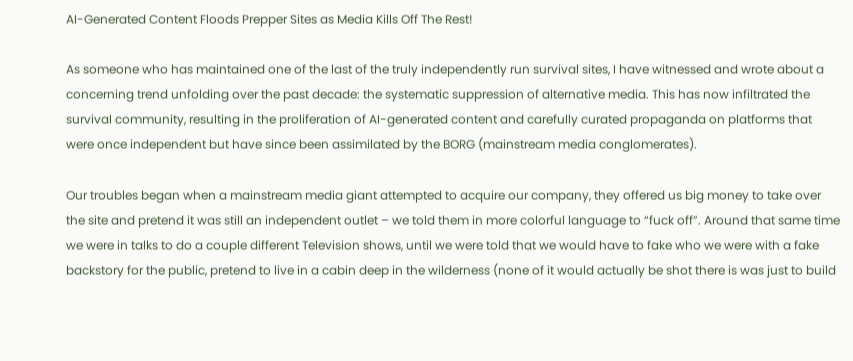AI-Generated Content Floods Prepper Sites as Media Kills Off The Rest!

As someone who has maintained one of the last of the truly independently run survival sites, I have witnessed and wrote about a concerning trend unfolding over the past decade: the systematic suppression of alternative media. This has now infiltrated the survival community, resulting in the proliferation of AI-generated content and carefully curated propaganda on platforms that were once independent but have since been assimilated by the BORG (mainstream media conglomerates).

Our troubles began when a mainstream media giant attempted to acquire our company, they offered us big money to take over the site and pretend it was still an independent outlet – we told them in more colorful language to “fuck off”. Around that same time we were in talks to do a couple different Television shows, until we were told that we would have to fake who we were with a fake backstory for the public, pretend to live in a cabin deep in the wilderness (none of it would actually be shot there is was just to build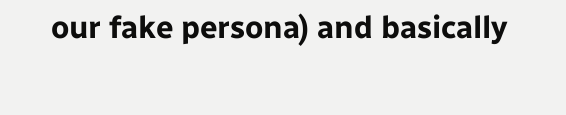our fake persona) and basically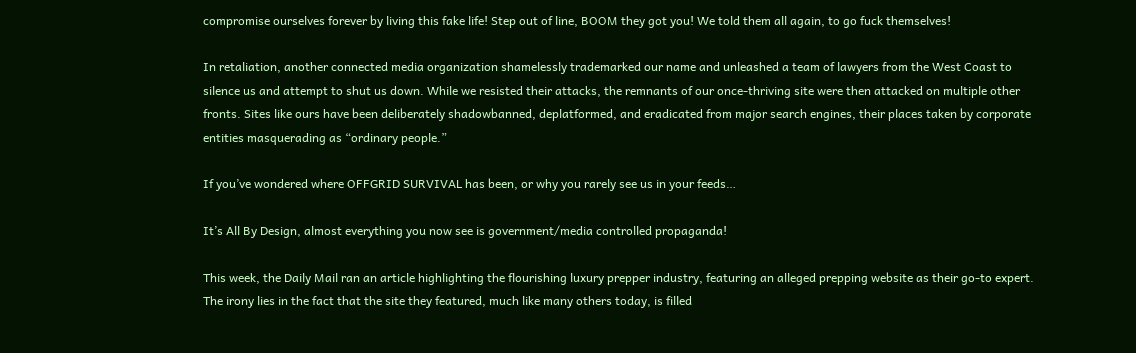compromise ourselves forever by living this fake life! Step out of line, BOOM they got you! We told them all again, to go fuck themselves!

In retaliation, another connected media organization shamelessly trademarked our name and unleashed a team of lawyers from the West Coast to silence us and attempt to shut us down. While we resisted their attacks, the remnants of our once-thriving site were then attacked on multiple other fronts. Sites like ours have been deliberately shadowbanned, deplatformed, and eradicated from major search engines, their places taken by corporate entities masquerading as “ordinary people.”

If you’ve wondered where OFFGRID SURVIVAL has been, or why you rarely see us in your feeds…

It’s All By Design, almost everything you now see is government/media controlled propaganda!

This week, the Daily Mail ran an article highlighting the flourishing luxury prepper industry, featuring an alleged prepping website as their go-to expert. The irony lies in the fact that the site they featured, much like many others today, is filled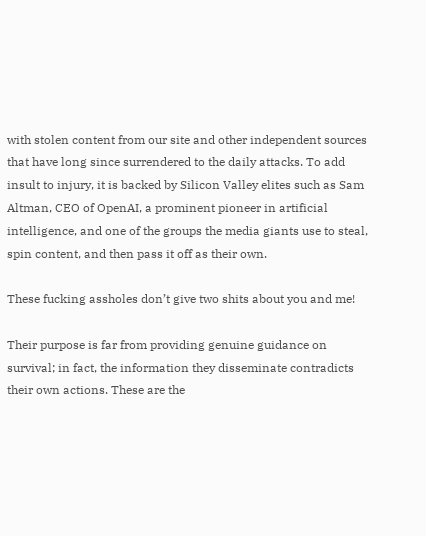with stolen content from our site and other independent sources that have long since surrendered to the daily attacks. To add insult to injury, it is backed by Silicon Valley elites such as Sam Altman, CEO of OpenAI, a prominent pioneer in artificial intelligence, and one of the groups the media giants use to steal, spin content, and then pass it off as their own.

These fucking assholes don’t give two shits about you and me!

Their purpose is far from providing genuine guidance on survival; in fact, the information they disseminate contradicts their own actions. These are the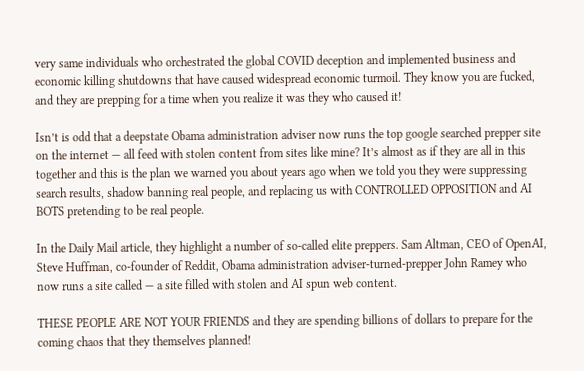very same individuals who orchestrated the global COVID deception and implemented business and economic killing shutdowns that have caused widespread economic turmoil. They know you are fucked, and they are prepping for a time when you realize it was they who caused it!

Isn’t is odd that a deepstate Obama administration adviser now runs the top google searched prepper site on the internet — all feed with stolen content from sites like mine? It’s almost as if they are all in this together and this is the plan we warned you about years ago when we told you they were suppressing search results, shadow banning real people, and replacing us with CONTROLLED OPPOSITION and AI BOTS pretending to be real people.

In the Daily Mail article, they highlight a number of so-called elite preppers. Sam Altman, CEO of OpenAI, Steve Huffman, co-founder of Reddit, Obama administration adviser-turned-prepper John Ramey who now runs a site called — a site filled with stolen and AI spun web content.

THESE PEOPLE ARE NOT YOUR FRIENDS and they are spending billions of dollars to prepare for the coming chaos that they themselves planned!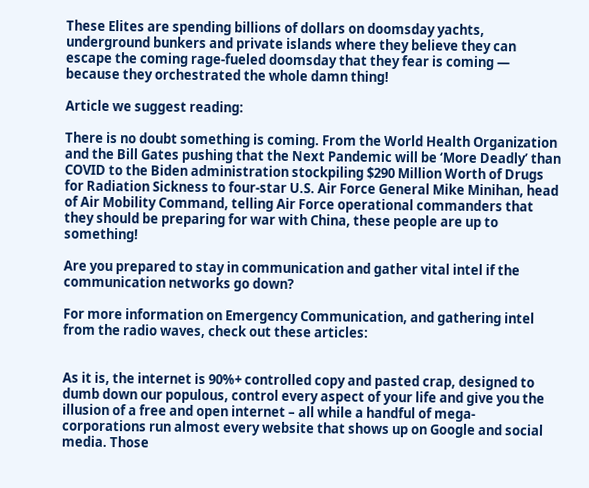These Elites are spending billions of dollars on doomsday yachts, underground bunkers and private islands where they believe they can escape the coming rage-fueled doomsday that they fear is coming — because they orchestrated the whole damn thing!

Article we suggest reading:

There is no doubt something is coming. From the World Health Organization and the Bill Gates pushing that the Next Pandemic will be ‘More Deadly’ than COVID to the Biden administration stockpiling $290 Million Worth of Drugs for Radiation Sickness to four-star U.S. Air Force General Mike Minihan, head of Air Mobility Command, telling Air Force operational commanders that they should be preparing for war with China, these people are up to something!

Are you prepared to stay in communication and gather vital intel if the communication networks go down?

For more information on Emergency Communication, and gathering intel from the radio waves, check out these articles:


As it is, the internet is 90%+ controlled copy and pasted crap, designed to dumb down our populous, control every aspect of your life and give you the illusion of a free and open internet – all while a handful of mega-corporations run almost every website that shows up on Google and social media. Those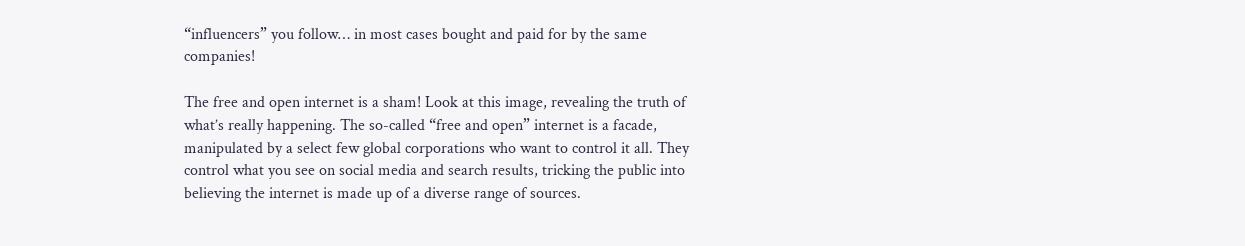“influencers” you follow… in most cases bought and paid for by the same companies!

The free and open internet is a sham! Look at this image, revealing the truth of what’s really happening. The so-called “free and open” internet is a facade, manipulated by a select few global corporations who want to control it all. They control what you see on social media and search results, tricking the public into believing the internet is made up of a diverse range of sources.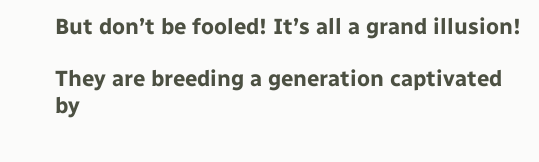But don’t be fooled! It’s all a grand illusion!

They are breeding a generation captivated by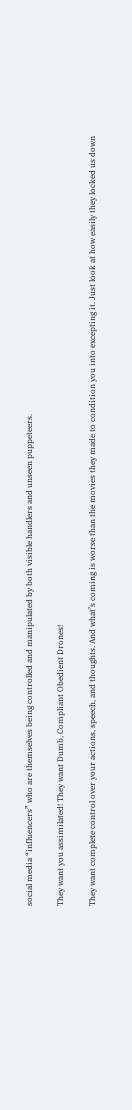social media “influencers” who are themselves being controlled and manipulated by both visible handlers and unseen puppeteers.

They want you assimilated! They want Dumb, Compliant Obedient Drones!

They want complete control over your actions, speech, and thoughts. And what’s coming is worse than the movies they made to condition you into excepting it. Just look at how easily they locked us down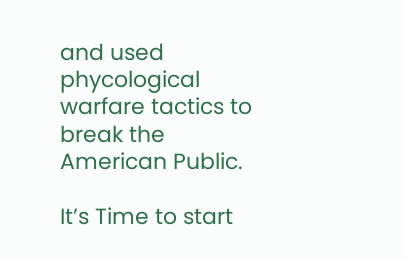and used phycological warfare tactics to break the American Public.

It’s Time to start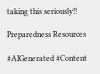taking this seriously!!

Preparedness Resources

#AIGenerated #Content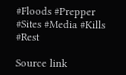#Floods #Prepper #Sites #Media #Kills #Rest

Source link